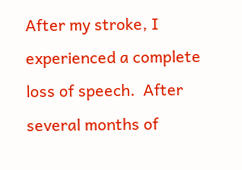After my stroke, I experienced a complete loss of speech.  After several months of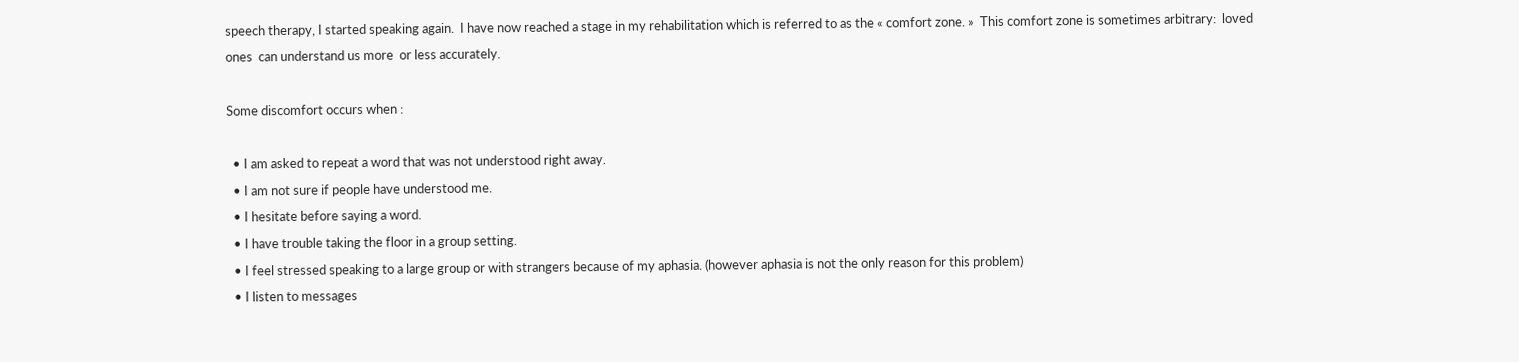speech therapy, I started speaking again.  I have now reached a stage in my rehabilitation which is referred to as the « comfort zone. »  This comfort zone is sometimes arbitrary:  loved ones  can understand us more  or less accurately.

Some discomfort occurs when :

  • I am asked to repeat a word that was not understood right away.
  • I am not sure if people have understood me.
  • I hesitate before saying a word.
  • I have trouble taking the floor in a group setting.
  • I feel stressed speaking to a large group or with strangers because of my aphasia. (however aphasia is not the only reason for this problem)
  • I listen to messages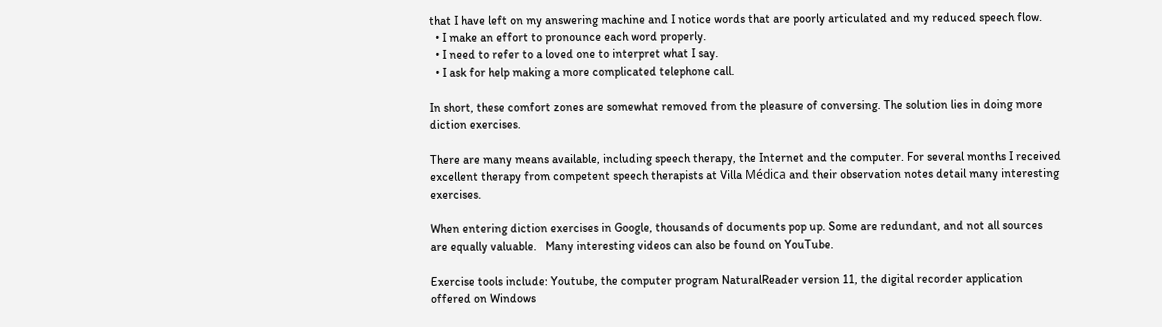that I have left on my answering machine and I notice words that are poorly articulated and my reduced speech flow.
  • I make an effort to pronounce each word properly.
  • I need to refer to a loved one to interpret what I say.
  • I ask for help making a more complicated telephone call.

In short, these comfort zones are somewhat removed from the pleasure of conversing. The solution lies in doing more diction exercises.

There are many means available, including speech therapy, the Internet and the computer. For several months I received excellent therapy from competent speech therapists at Villa Médica and their observation notes detail many interesting exercises.

When entering diction exercises in Google, thousands of documents pop up. Some are redundant, and not all sources are equally valuable.   Many interesting videos can also be found on YouTube.

Exercise tools include: Youtube, the computer program NaturalReader version 11, the digital recorder application offered on Windows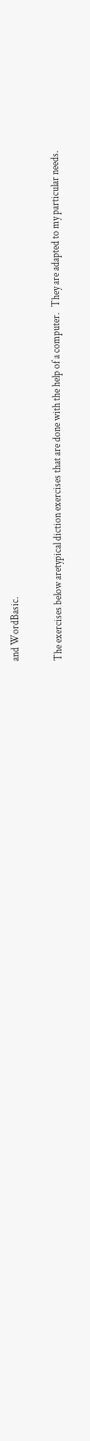and WordBasic.

The exercises below aretypical diction exercises that are done with the help of a computer.   They are adapted to my particular needs.